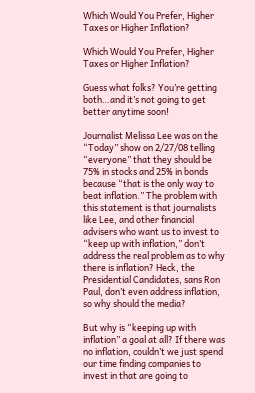Which Would You Prefer, Higher Taxes or Higher Inflation?

Which Would You Prefer, Higher Taxes or Higher Inflation?

Guess what folks? You’re getting both…and it’s not going to get better anytime soon!

Journalist Melissa Lee was on the “Today” show on 2/27/08 telling “everyone” that they should be 75% in stocks and 25% in bonds because “that is the only way to beat inflation.” The problem with this statement is that journalists like Lee, and other financial advisers who want us to invest to “keep up with inflation,” don’t address the real problem as to why there is inflation? Heck, the Presidential Candidates, sans Ron Paul, don’t even address inflation, so why should the media?

But why is “keeping up with inflation” a goal at all? If there was no inflation, couldn’t we just spend our time finding companies to invest in that are going to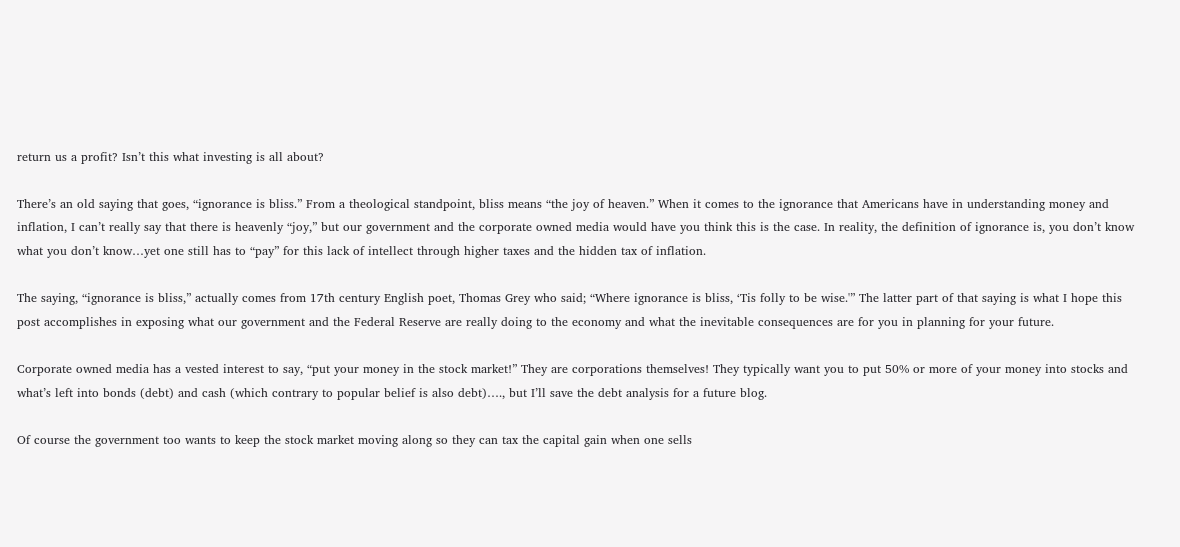return us a profit? Isn’t this what investing is all about?

There’s an old saying that goes, “ignorance is bliss.” From a theological standpoint, bliss means “the joy of heaven.” When it comes to the ignorance that Americans have in understanding money and inflation, I can’t really say that there is heavenly “joy,” but our government and the corporate owned media would have you think this is the case. In reality, the definition of ignorance is, you don’t know what you don’t know…yet one still has to “pay” for this lack of intellect through higher taxes and the hidden tax of inflation.

The saying, “ignorance is bliss,” actually comes from 17th century English poet, Thomas Grey who said; “Where ignorance is bliss, ‘Tis folly to be wise.'” The latter part of that saying is what I hope this post accomplishes in exposing what our government and the Federal Reserve are really doing to the economy and what the inevitable consequences are for you in planning for your future.

Corporate owned media has a vested interest to say, “put your money in the stock market!” They are corporations themselves! They typically want you to put 50% or more of your money into stocks and what’s left into bonds (debt) and cash (which contrary to popular belief is also debt)…., but I’ll save the debt analysis for a future blog.

Of course the government too wants to keep the stock market moving along so they can tax the capital gain when one sells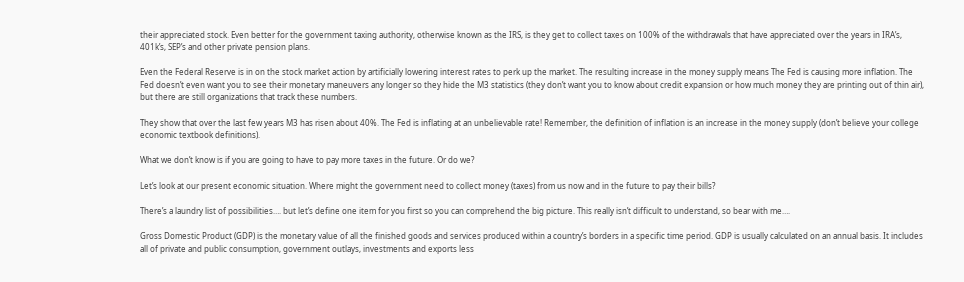their appreciated stock. Even better for the government taxing authority, otherwise known as the IRS, is they get to collect taxes on 100% of the withdrawals that have appreciated over the years in IRA’s, 401k’s, SEP’s and other private pension plans.

Even the Federal Reserve is in on the stock market action by artificially lowering interest rates to perk up the market. The resulting increase in the money supply means The Fed is causing more inflation. The Fed doesn’t even want you to see their monetary maneuvers any longer so they hide the M3 statistics (they don’t want you to know about credit expansion or how much money they are printing out of thin air), but there are still organizations that track these numbers.

They show that over the last few years M3 has risen about 40%. The Fed is inflating at an unbelievable rate! Remember, the definition of inflation is an increase in the money supply (don’t believe your college economic textbook definitions).

What we don’t know is if you are going to have to pay more taxes in the future. Or do we?

Let’s look at our present economic situation. Where might the government need to collect money (taxes) from us now and in the future to pay their bills?

There’s a laundry list of possibilities…. but let’s define one item for you first so you can comprehend the big picture. This really isn’t difficult to understand, so bear with me….

Gross Domestic Product (GDP) is the monetary value of all the finished goods and services produced within a country’s borders in a specific time period. GDP is usually calculated on an annual basis. It includes all of private and public consumption, government outlays, investments and exports less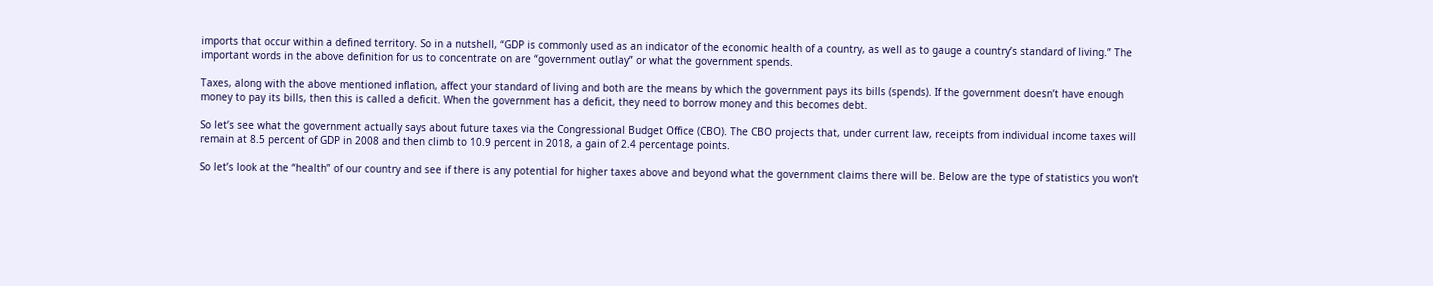imports that occur within a defined territory. So in a nutshell, “GDP is commonly used as an indicator of the economic health of a country, as well as to gauge a country’s standard of living.” The important words in the above definition for us to concentrate on are “government outlay” or what the government spends.

Taxes, along with the above mentioned inflation, affect your standard of living and both are the means by which the government pays its bills (spends). If the government doesn’t have enough money to pay its bills, then this is called a deficit. When the government has a deficit, they need to borrow money and this becomes debt.

So let’s see what the government actually says about future taxes via the Congressional Budget Office (CBO). The CBO projects that, under current law, receipts from individual income taxes will remain at 8.5 percent of GDP in 2008 and then climb to 10.9 percent in 2018, a gain of 2.4 percentage points.

So let’s look at the “health” of our country and see if there is any potential for higher taxes above and beyond what the government claims there will be. Below are the type of statistics you won’t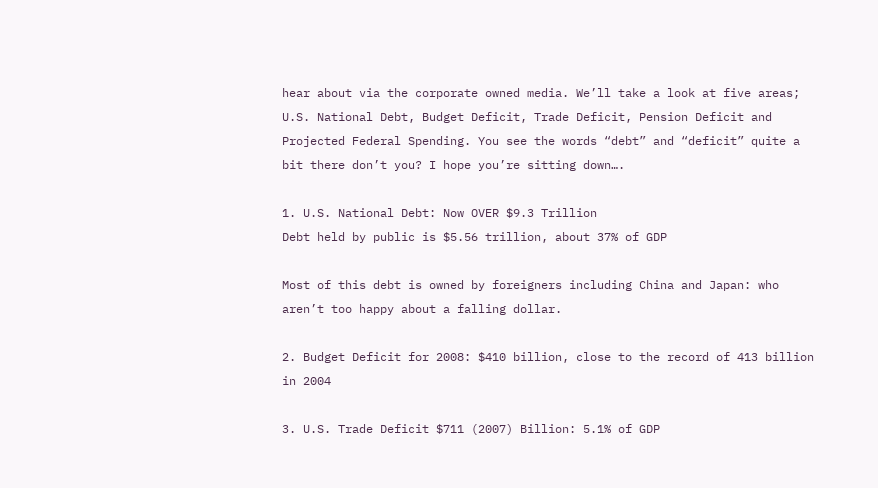hear about via the corporate owned media. We’ll take a look at five areas; U.S. National Debt, Budget Deficit, Trade Deficit, Pension Deficit and Projected Federal Spending. You see the words “debt” and “deficit” quite a bit there don’t you? I hope you’re sitting down….

1. U.S. National Debt: Now OVER $9.3 Trillion
Debt held by public is $5.56 trillion, about 37% of GDP

Most of this debt is owned by foreigners including China and Japan: who aren’t too happy about a falling dollar.

2. Budget Deficit for 2008: $410 billion, close to the record of 413 billion in 2004

3. U.S. Trade Deficit $711 (2007) Billion: 5.1% of GDP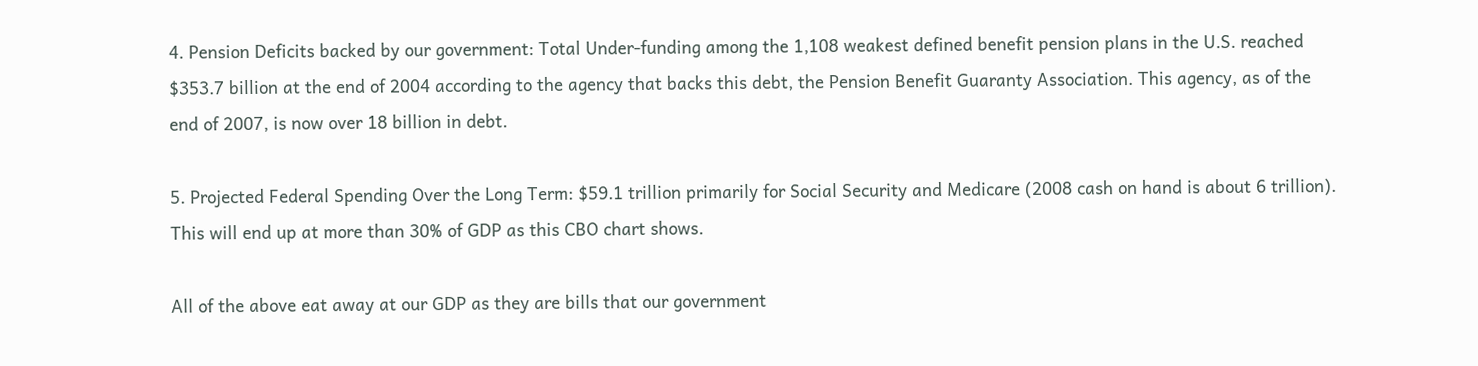4. Pension Deficits backed by our government: Total Under-funding among the 1,108 weakest defined benefit pension plans in the U.S. reached $353.7 billion at the end of 2004 according to the agency that backs this debt, the Pension Benefit Guaranty Association. This agency, as of the end of 2007, is now over 18 billion in debt.

5. Projected Federal Spending Over the Long Term: $59.1 trillion primarily for Social Security and Medicare (2008 cash on hand is about 6 trillion). This will end up at more than 30% of GDP as this CBO chart shows.

All of the above eat away at our GDP as they are bills that our government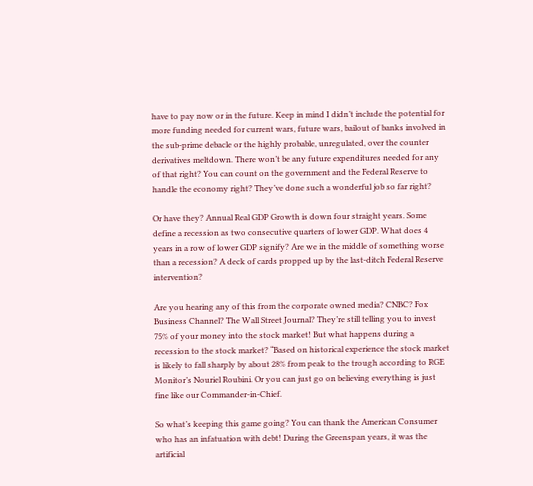have to pay now or in the future. Keep in mind I didn’t include the potential for more funding needed for current wars, future wars, bailout of banks involved in the sub-prime debacle or the highly probable, unregulated, over the counter derivatives meltdown. There won’t be any future expenditures needed for any of that right? You can count on the government and the Federal Reserve to handle the economy right? They’ve done such a wonderful job so far right?

Or have they? Annual Real GDP Growth is down four straight years. Some define a recession as two consecutive quarters of lower GDP. What does 4 years in a row of lower GDP signify? Are we in the middle of something worse than a recession? A deck of cards propped up by the last-ditch Federal Reserve intervention?

Are you hearing any of this from the corporate owned media? CNBC? Fox Business Channel? The Wall Street Journal? They’re still telling you to invest 75% of your money into the stock market! But what happens during a recession to the stock market? “Based on historical experience the stock market is likely to fall sharply by about 28% from peak to the trough according to RGE Monitor’s Nouriel Roubini. Or you can just go on believing everything is just fine like our Commander-in-Chief.

So what’s keeping this game going? You can thank the American Consumer who has an infatuation with debt! During the Greenspan years, it was the artificial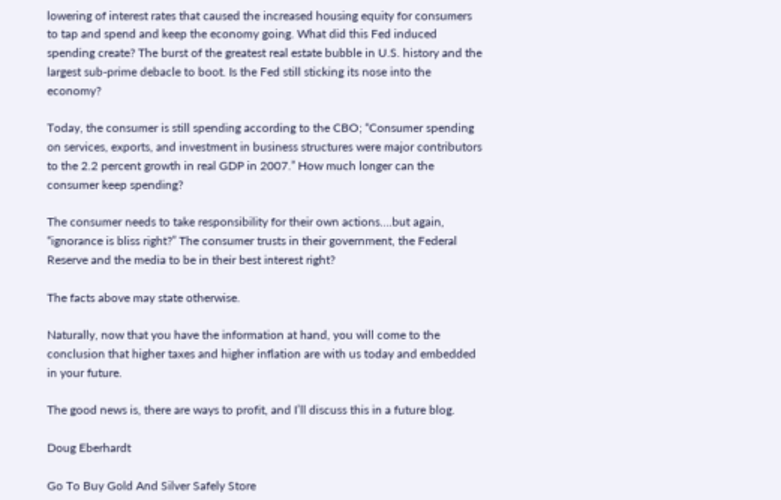lowering of interest rates that caused the increased housing equity for consumers to tap and spend and keep the economy going. What did this Fed induced spending create? The burst of the greatest real estate bubble in U.S. history and the largest sub-prime debacle to boot. Is the Fed still sticking its nose into the economy?

Today, the consumer is still spending according to the CBO; “Consumer spending on services, exports, and investment in business structures were major contributors to the 2.2 percent growth in real GDP in 2007.” How much longer can the consumer keep spending?

The consumer needs to take responsibility for their own actions….but again, “ignorance is bliss right?” The consumer trusts in their government, the Federal Reserve and the media to be in their best interest right?

The facts above may state otherwise.

Naturally, now that you have the information at hand, you will come to the conclusion that higher taxes and higher inflation are with us today and embedded in your future.

The good news is, there are ways to profit, and I’ll discuss this in a future blog.

Doug Eberhardt

Go To Buy Gold And Silver Safely Store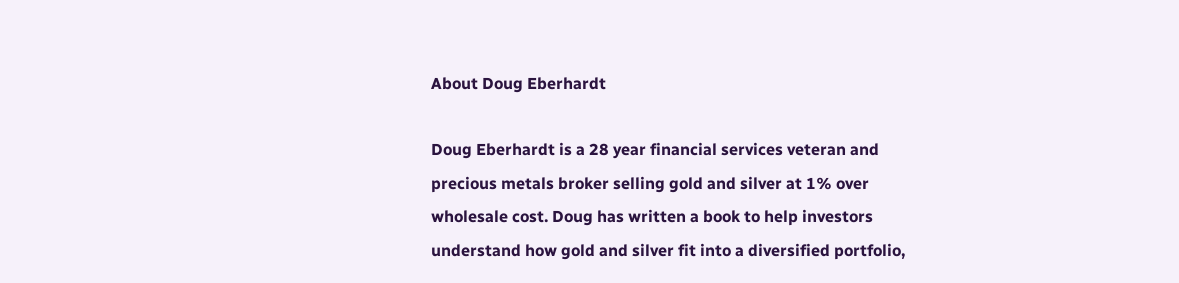About Doug Eberhardt

Doug Eberhardt is a 28 year financial services veteran and precious metals broker selling gold and silver at 1% over wholesale cost. Doug has written a book to help investors understand how gold and silver fit into a diversified portfolio,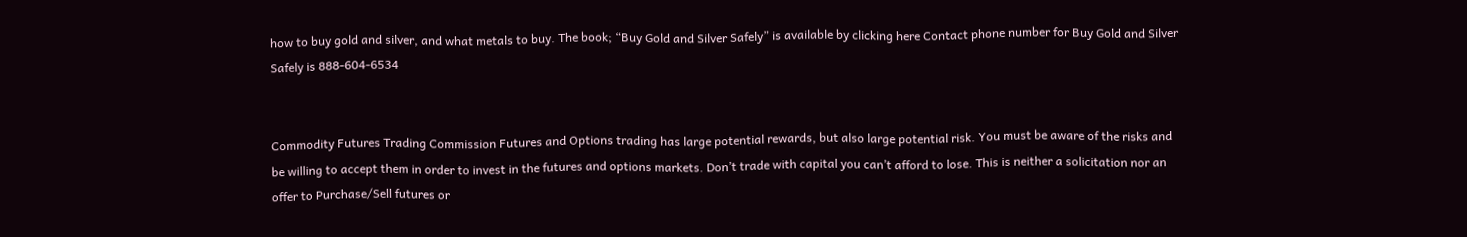how to buy gold and silver, and what metals to buy. The book; “Buy Gold and Silver Safely” is available by clicking here Contact phone number for Buy Gold and Silver Safely is 888-604-6534


Commodity Futures Trading Commission Futures and Options trading has large potential rewards, but also large potential risk. You must be aware of the risks and be willing to accept them in order to invest in the futures and options markets. Don’t trade with capital you can’t afford to lose. This is neither a solicitation nor an offer to Purchase/Sell futures or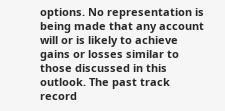options. No representation is being made that any account will or is likely to achieve gains or losses similar to those discussed in this outlook. The past track record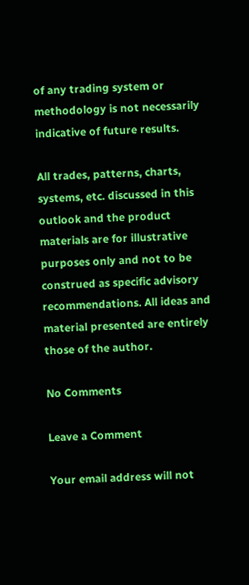of any trading system or methodology is not necessarily indicative of future results.

All trades, patterns, charts, systems, etc. discussed in this outlook and the product materials are for illustrative purposes only and not to be construed as specific advisory recommendations. All ideas and material presented are entirely those of the author.

No Comments

Leave a Comment

Your email address will not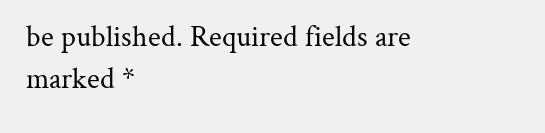be published. Required fields are marked *